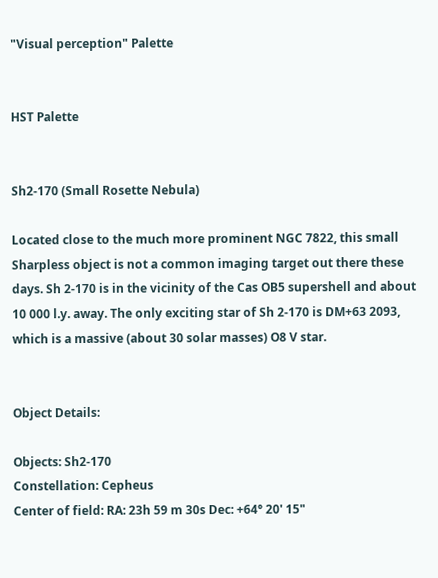"Visual perception" Palette


HST Palette


Sh2-170 (Small Rosette Nebula)

Located close to the much more prominent NGC 7822, this small Sharpless object is not a common imaging target out there these days. Sh 2-170 is in the vicinity of the Cas OB5 supershell and about 10 000 l.y. away. The only exciting star of Sh 2-170 is DM+63 2093, which is a massive (about 30 solar masses) O8 V star.


Object Details:

Objects: Sh2-170
Constellation: Cepheus
Center of field: RA: 23h 59 m 30s Dec: +64° 20' 15"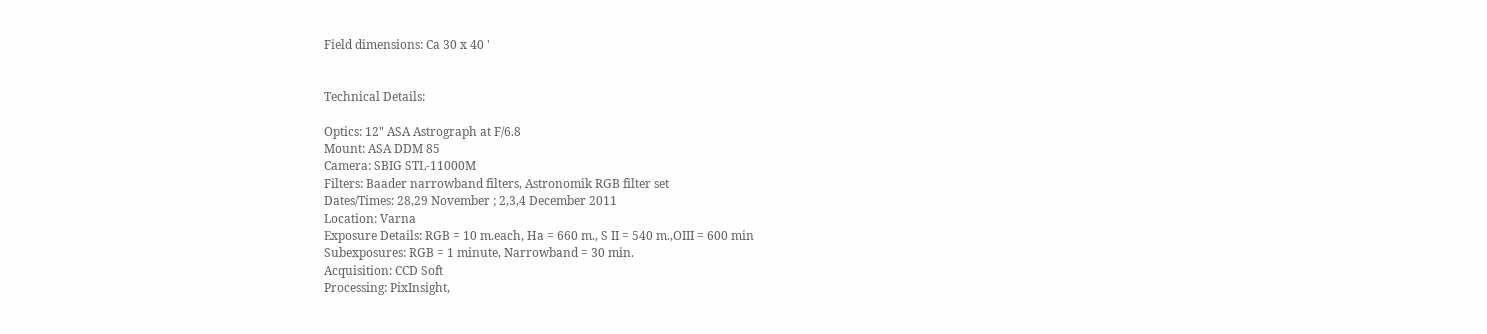Field dimensions: Ca 30 x 40 '


Technical Details:

Optics: 12" ASA Astrograph at F/6.8
Mount: ASA DDM 85
Camera: SBIG STL-11000M
Filters: Baader narrowband filters, Astronomik RGB filter set
Dates/Times: 28,29 November ; 2,3,4 December 2011
Location: Varna
Exposure Details: RGB = 10 m.each, Ha = 660 m., S II = 540 m.,OIII = 600 min
Subexposures: RGB = 1 minute, Narrowband = 30 min.
Acquisition: CCD Soft
Processing: PixInsight,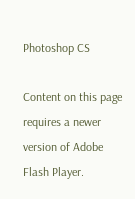Photoshop CS

Content on this page requires a newer version of Adobe Flash Player.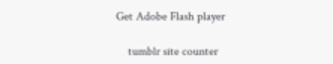Get Adobe Flash player

    tumblr site counter